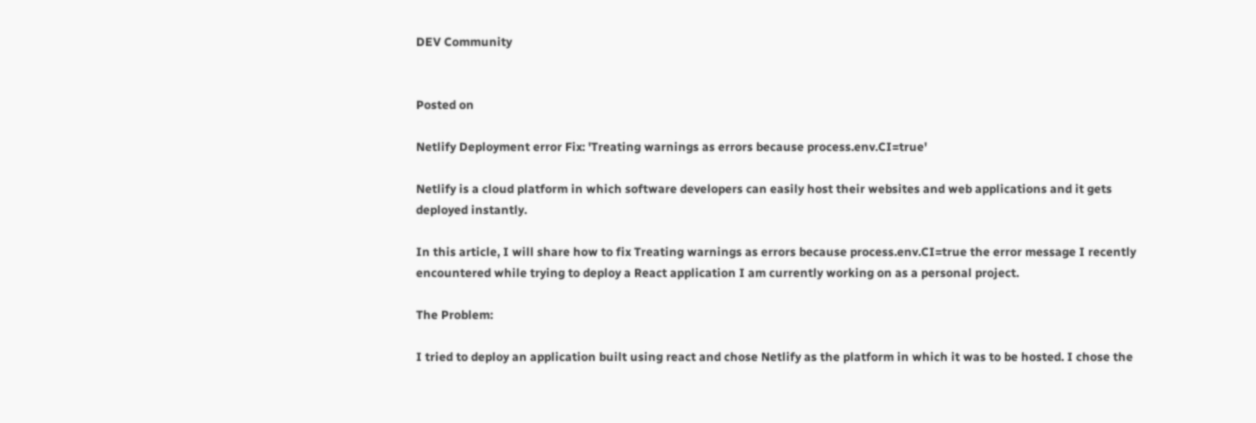DEV Community


Posted on

Netlify Deployment error Fix: 'Treating warnings as errors because process.env.CI=true'

Netlify is a cloud platform in which software developers can easily host their websites and web applications and it gets deployed instantly.

In this article, I will share how to fix Treating warnings as errors because process.env.CI=true the error message I recently encountered while trying to deploy a React application I am currently working on as a personal project.

The Problem:

I tried to deploy an application built using react and chose Netlify as the platform in which it was to be hosted. I chose the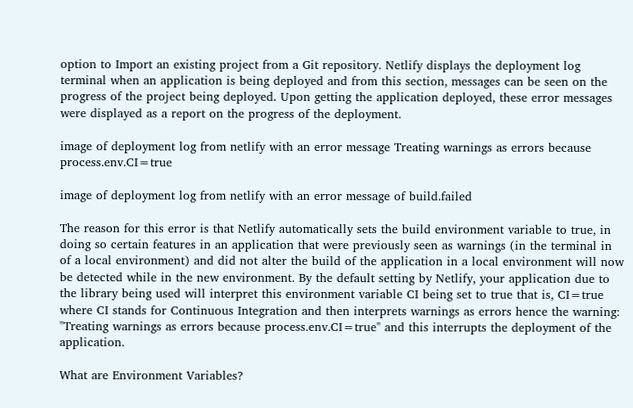option to Import an existing project from a Git repository. Netlify displays the deployment log terminal when an application is being deployed and from this section, messages can be seen on the progress of the project being deployed. Upon getting the application deployed, these error messages were displayed as a report on the progress of the deployment.

image of deployment log from netlify with an error message Treating warnings as errors because process.env.CI=true

image of deployment log from netlify with an error message of build.failed

The reason for this error is that Netlify automatically sets the build environment variable to true, in doing so certain features in an application that were previously seen as warnings (in the terminal in of a local environment) and did not alter the build of the application in a local environment will now be detected while in the new environment. By the default setting by Netlify, your application due to the library being used will interpret this environment variable CI being set to true that is, CI=true where CI stands for Continuous Integration and then interprets warnings as errors hence the warning: "Treating warnings as errors because process.env.CI=true" and this interrupts the deployment of the application.

What are Environment Variables?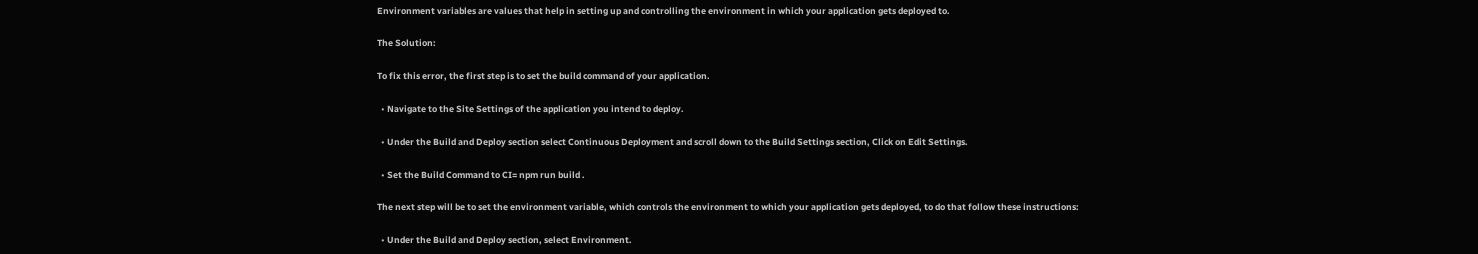Environment variables are values that help in setting up and controlling the environment in which your application gets deployed to.

The Solution:

To fix this error, the first step is to set the build command of your application.

  • Navigate to the Site Settings of the application you intend to deploy.

  • Under the Build and Deploy section select Continuous Deployment and scroll down to the Build Settings section, Click on Edit Settings.

  • Set the Build Command to CI= npm run build .

The next step will be to set the environment variable, which controls the environment to which your application gets deployed, to do that follow these instructions:

  • Under the Build and Deploy section, select Environment.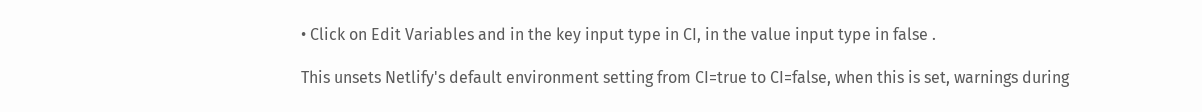• Click on Edit Variables and in the key input type in CI, in the value input type in false .

This unsets Netlify's default environment setting from CI=true to CI=false, when this is set, warnings during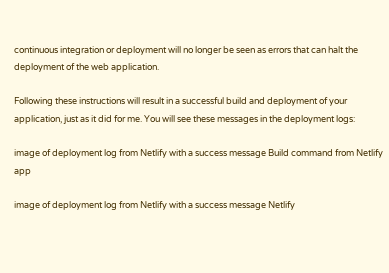continuous integration or deployment will no longer be seen as errors that can halt the deployment of the web application.

Following these instructions will result in a successful build and deployment of your application, just as it did for me. You will see these messages in the deployment logs:

image of deployment log from Netlify with a success message Build command from Netlify app

image of deployment log from Netlify with a success message Netlify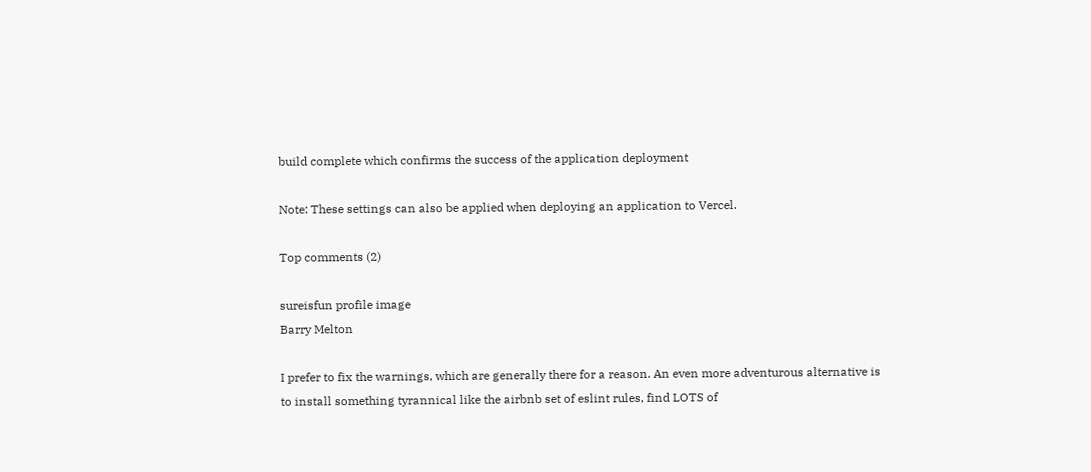build complete which confirms the success of the application deployment

Note: These settings can also be applied when deploying an application to Vercel.

Top comments (2)

sureisfun profile image
Barry Melton

I prefer to fix the warnings, which are generally there for a reason. An even more adventurous alternative is to install something tyrannical like the airbnb set of eslint rules, find LOTS of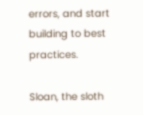errors, and start building to best practices.

Sloan, the sloth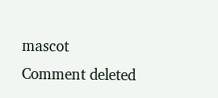mascot
Comment deleted